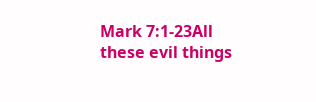Mark 7:1-23All these evil things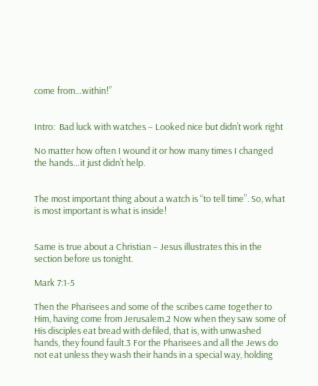come from…within!”


Intro:  Bad luck with watches – Looked nice but didn’t work right

No matter how often I wound it or how many times I changed the hands…it just didn’t help.


The most important thing about a watch is “to tell time”. So, what is most important is what is inside!


Same is true about a Christian – Jesus illustrates this in the section before us tonight.

Mark 7:1-5

Then the Pharisees and some of the scribes came together to Him, having come from Jerusalem.2 Now when they saw some of His disciples eat bread with defiled, that is, with unwashed hands, they found fault.3 For the Pharisees and all the Jews do not eat unless they wash their hands in a special way, holding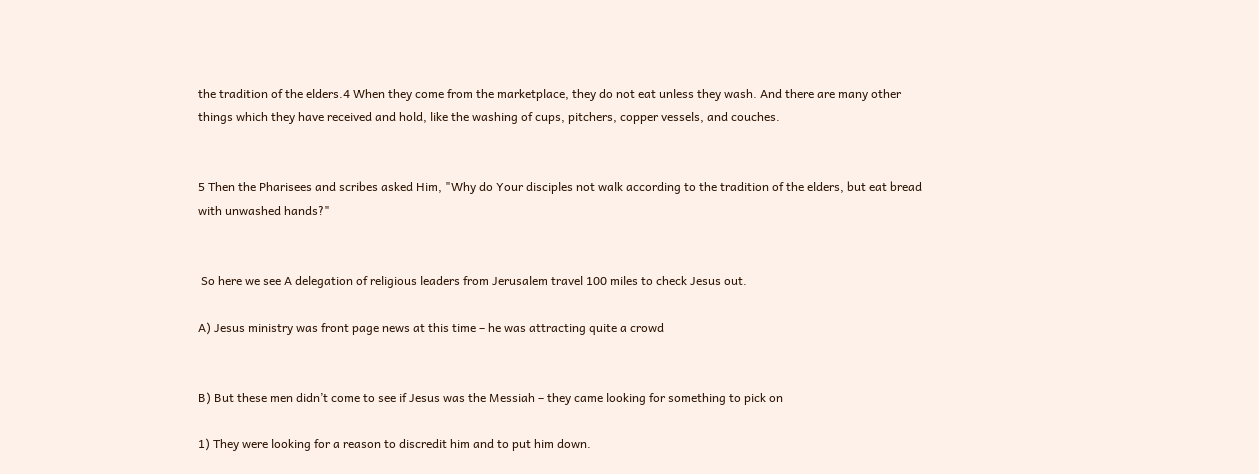the tradition of the elders.4 When they come from the marketplace, they do not eat unless they wash. And there are many other things which they have received and hold, like the washing of cups, pitchers, copper vessels, and couches.


5 Then the Pharisees and scribes asked Him, "Why do Your disciples not walk according to the tradition of the elders, but eat bread with unwashed hands?"


 So here we see A delegation of religious leaders from Jerusalem travel 100 miles to check Jesus out.

A) Jesus ministry was front page news at this time – he was attracting quite a crowd


B) But these men didn’t come to see if Jesus was the Messiah – they came looking for something to pick on

1) They were looking for a reason to discredit him and to put him down.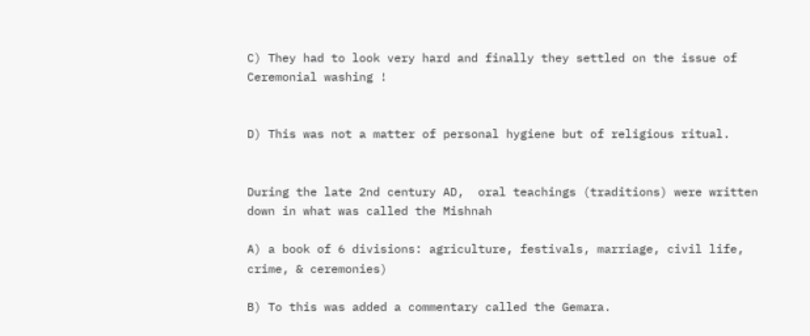C) They had to look very hard and finally they settled on the issue of Ceremonial washing !


D) This was not a matter of personal hygiene but of religious ritual.


During the late 2nd century AD,  oral teachings (traditions) were written down in what was called the Mishnah

A) a book of 6 divisions: agriculture, festivals, marriage, civil life, crime, & ceremonies)

B) To this was added a commentary called the Gemara.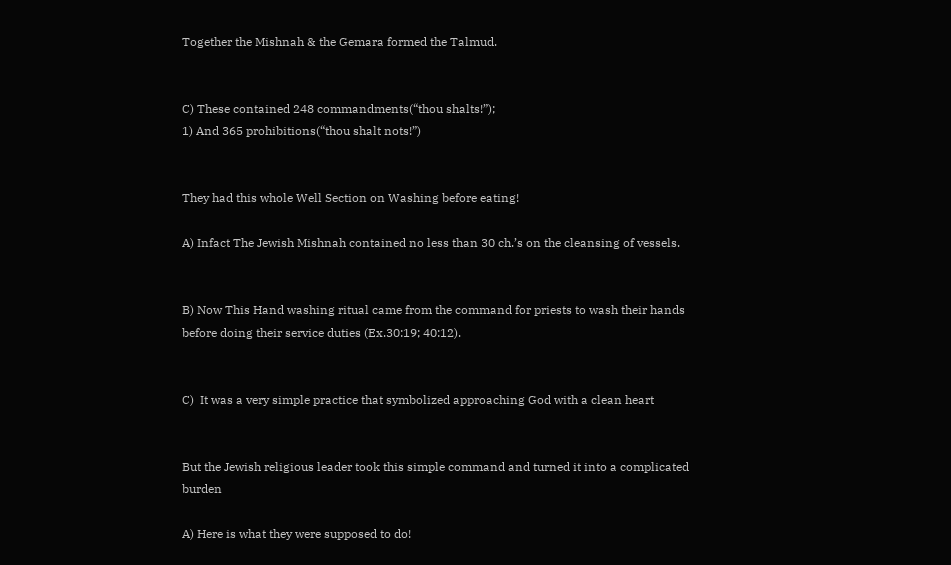Together the Mishnah & the Gemara formed the Talmud.


C) These contained 248 commandments(“thou shalts!”);
1) And 365 prohibitions(“thou shalt nots!”)


They had this whole Well Section on Washing before eating!

A) Infact The Jewish Mishnah contained no less than 30 ch.’s on the cleansing of vessels.


B) Now This Hand washing ritual came from the command for priests to wash their hands before doing their service duties (Ex.30:19; 40:12).


C)  It was a very simple practice that symbolized approaching God with a clean heart


But the Jewish religious leader took this simple command and turned it into a complicated burden

A) Here is what they were supposed to do!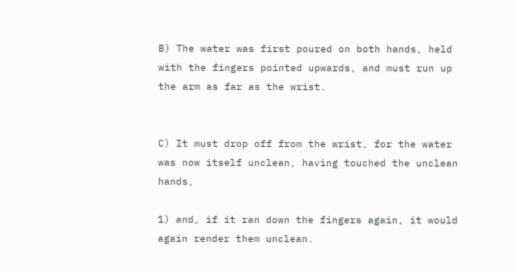B) The water was first poured on both hands, held with the fingers pointed upwards, and must run up the arm as far as the wrist.


C) It must drop off from the wrist, for the water was now itself unclean, having touched the unclean hands,

1) and, if it ran down the fingers again, it would again render them unclean.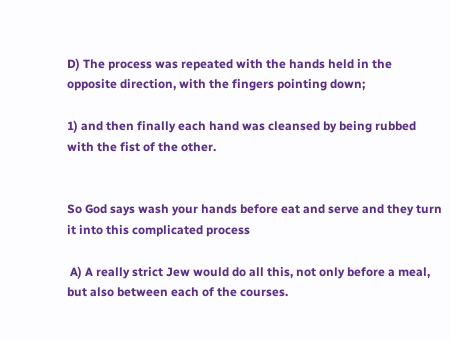D) The process was repeated with the hands held in the opposite direction, with the fingers pointing down;

1) and then finally each hand was cleansed by being rubbed with the fist of the other.


So God says wash your hands before eat and serve and they turn it into this complicated process

 A) A really strict Jew would do all this, not only before a meal, but also between each of the courses.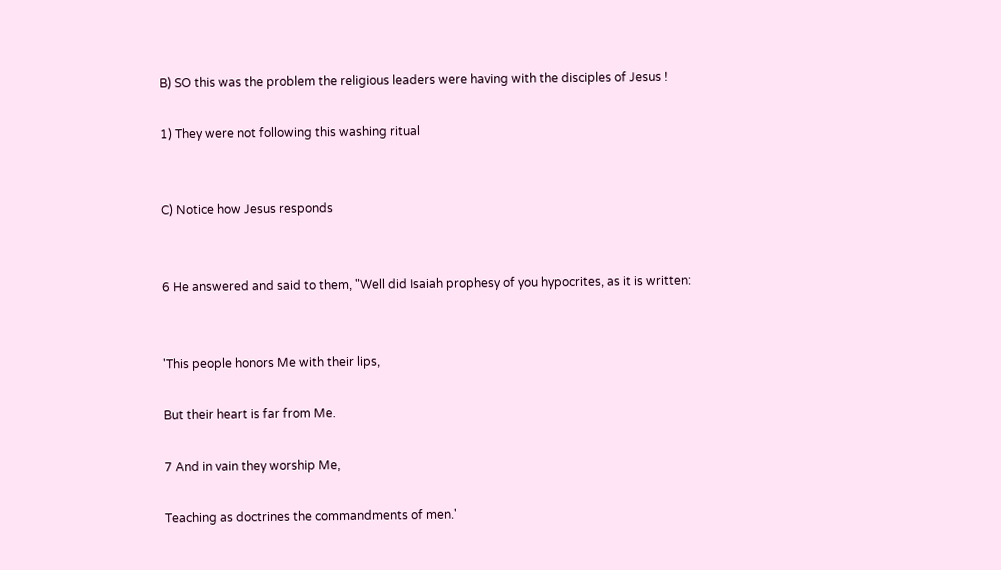B) SO this was the problem the religious leaders were having with the disciples of Jesus !

1) They were not following this washing ritual


C) Notice how Jesus responds


6 He answered and said to them, "Well did Isaiah prophesy of you hypocrites, as it is written:


'This people honors Me with their lips,

But their heart is far from Me.

7 And in vain they worship Me,

Teaching as doctrines the commandments of men.'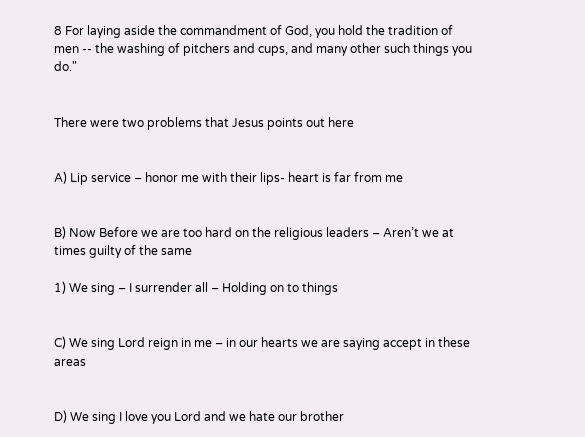8 For laying aside the commandment of God, you hold the tradition of men -- the washing of pitchers and cups, and many other such things you do."


There were two problems that Jesus points out here


A) Lip service – honor me with their lips- heart is far from me


B) Now Before we are too hard on the religious leaders – Aren’t we at times guilty of the same

1) We sing – I surrender all – Holding on to things


C) We sing Lord reign in me – in our hearts we are saying accept in these areas


D) We sing I love you Lord and we hate our brother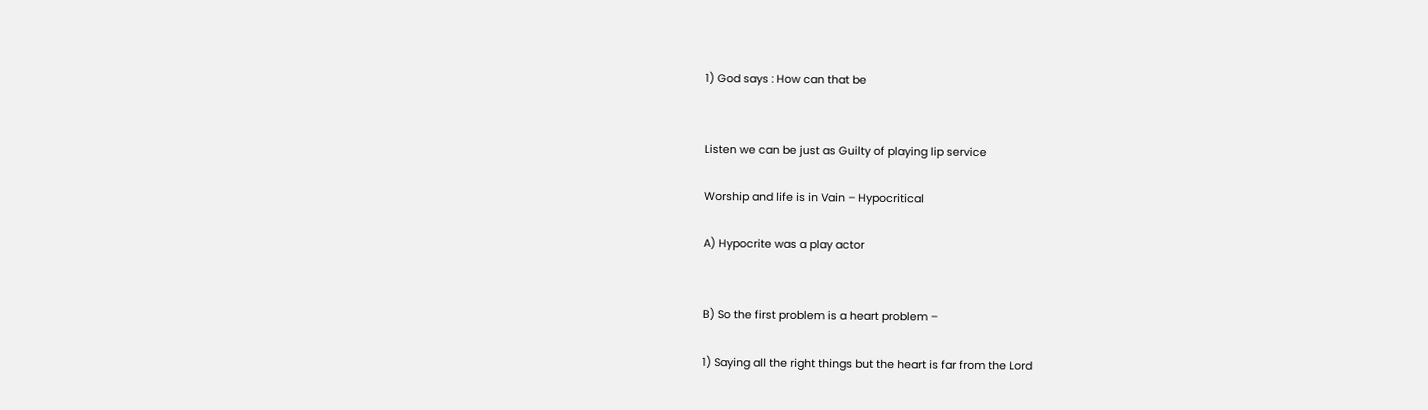1) God says : How can that be


Listen we can be just as Guilty of playing lip service

Worship and life is in Vain – Hypocritical

A) Hypocrite was a play actor


B) So the first problem is a heart problem –

1) Saying all the right things but the heart is far from the Lord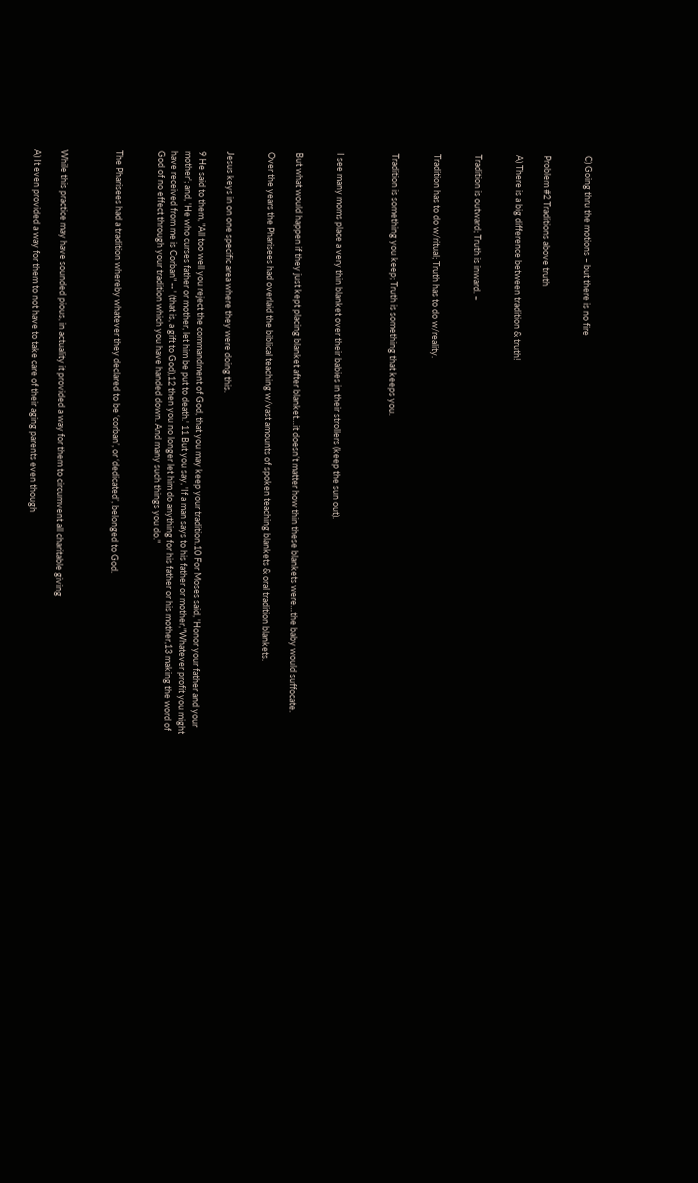C) Going thru the motions – but there is no fire


Problem #2 Traditions above truth

A) There is a big difference between tradition & truth!


Tradition is outward; Truth is inward. –


Tradition has to do w/ritual; Truth has to do w/reality.


Tradition is something you keep; Truth is something that keeps you.



I see many moms place a very thin blanket over their babies in their strollers (keep the sun out).


But what would happen if they just kept placing blanket after blanket…it doesn’t matter how thin these blankets were…the baby would suffocate.

Over the years the Pharisees had overlaid the biblical teaching w/vast amounts of spoken teaching blankets & oral tradition blankets.


Jesus keys in on one specific area where they were doing this.

9 He said to them, "All too well you reject the commandment of God, that you may keep your tradition.10 For Moses said, 'Honor your father and your mother'; and, 'He who curses father or mother, let him be put to death.' 11 But you say, 'If a man says to his father or mother,"Whatever profit you might have received from me is Corban" -- ' (that is, a gift to God),12 then you no longer let him do anything for his father or his mother,13 making the word of God of no effect through your tradition which you have handed down. And many such things you do."


The Pharisees had a tradition whereby whatever they declared to be ‘corban’, or ‘dedicated’, belonged to God.



While this practice may have sounded pious, in actuality it provided a way for them to circumvent all charitable giving

A) It even provided a way for them to not have to take care of their aging parents even though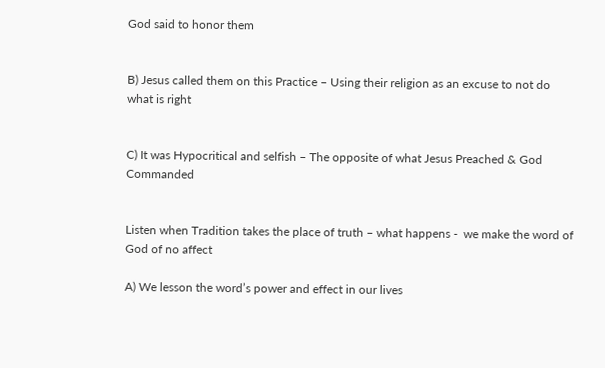God said to honor them


B) Jesus called them on this Practice – Using their religion as an excuse to not do what is right


C) It was Hypocritical and selfish – The opposite of what Jesus Preached & God Commanded


Listen when Tradition takes the place of truth – what happens -  we make the word of God of no affect

A) We lesson the word’s power and effect in our lives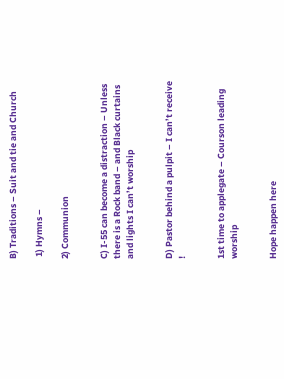B) Traditions – Suit and tie and Church

 1) Hymns –

2) Communion


C) I-55 can become a distraction – Unless there is a Rock band – and Black curtains and lights I can’t worship


D) Pastor behind a pulpit – I can’t receive !


1st time to applegate – Courson leading worship


Hope happen here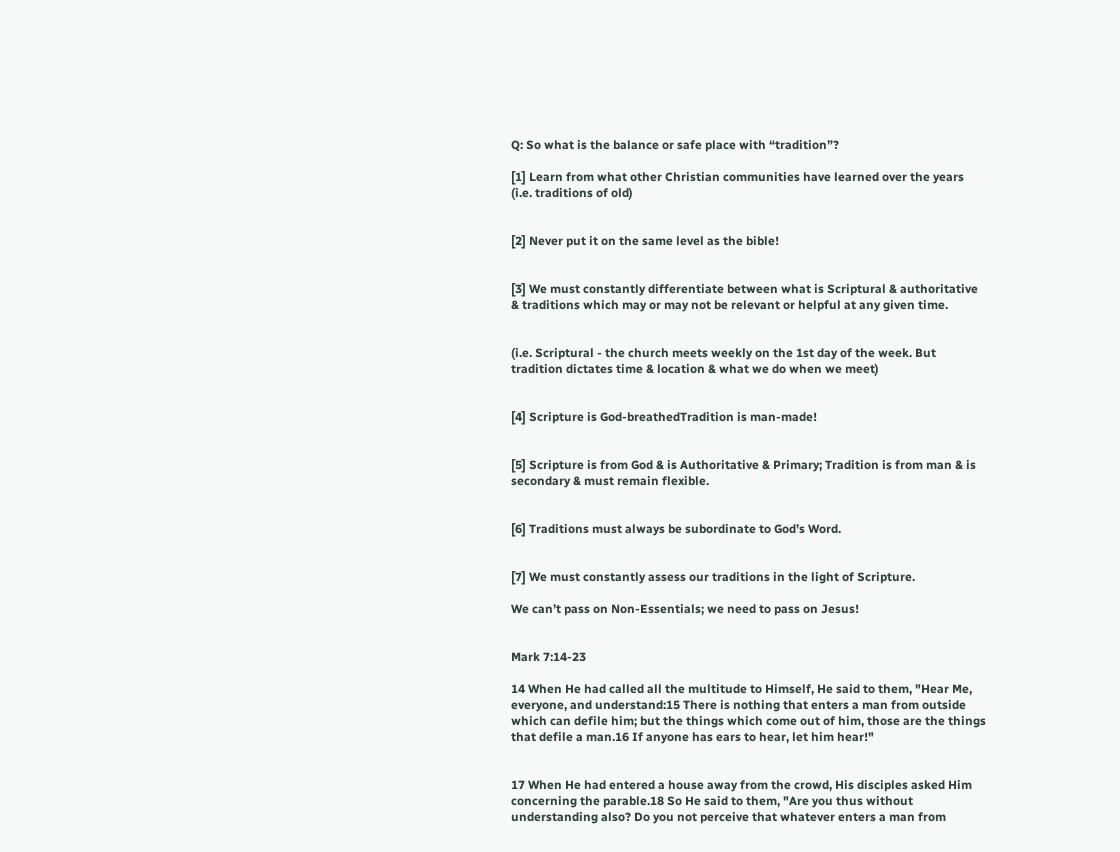Q: So what is the balance or safe place with “tradition”?

[1] Learn from what other Christian communities have learned over the years (i.e. traditions of old)


[2] Never put it on the same level as the bible!


[3] We must constantly differentiate between what is Scriptural & authoritative & traditions which may or may not be relevant or helpful at any given time.


(i.e. Scriptural - the church meets weekly on the 1st day of the week. But tradition dictates time & location & what we do when we meet)


[4] Scripture is God-breathedTradition is man-made!


[5] Scripture is from God & is Authoritative & Primary; Tradition is from man & is secondary & must remain flexible.


[6] Traditions must always be subordinate to God’s Word.


[7] We must constantly assess our traditions in the light of Scripture.

We can’t pass on Non-Essentials; we need to pass on Jesus!


Mark 7:14-23

14 When He had called all the multitude to Himself, He said to them, "Hear Me, everyone, and understand:15 There is nothing that enters a man from outside which can defile him; but the things which come out of him, those are the things that defile a man.16 If anyone has ears to hear, let him hear!"


17 When He had entered a house away from the crowd, His disciples asked Him concerning the parable.18 So He said to them, "Are you thus without understanding also? Do you not perceive that whatever enters a man from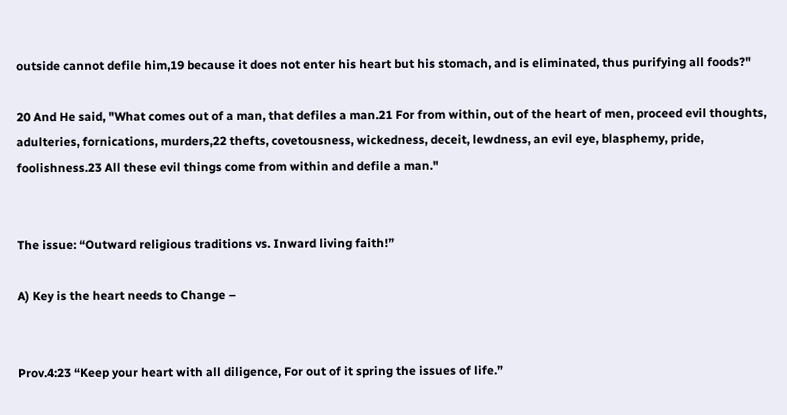outside cannot defile him,19 because it does not enter his heart but his stomach, and is eliminated, thus purifying all foods?"

20 And He said, "What comes out of a man, that defiles a man.21 For from within, out of the heart of men, proceed evil thoughts, adulteries, fornications, murders,22 thefts, covetousness, wickedness, deceit, lewdness, an evil eye, blasphemy, pride, foolishness.23 All these evil things come from within and defile a man."


The issue: “Outward religious traditions vs. Inward living faith!”

A) Key is the heart needs to Change –


Prov.4:23 “Keep your heart with all diligence, For out of it spring the issues of life.”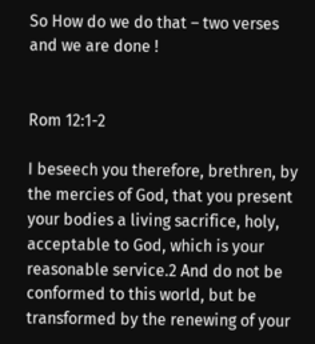So How do we do that – two verses and we are done !


Rom 12:1-2

I beseech you therefore, brethren, by the mercies of God, that you present your bodies a living sacrifice, holy, acceptable to God, which is your reasonable service.2 And do not be conformed to this world, but be transformed by the renewing of your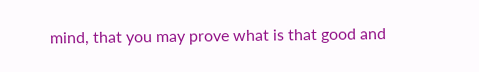mind, that you may prove what is that good and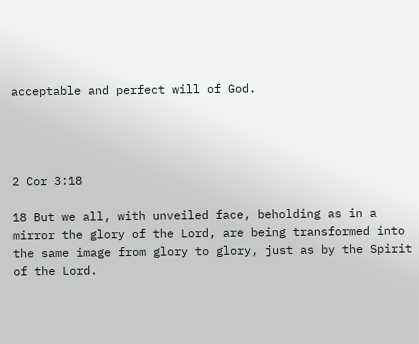acceptable and perfect will of God.




2 Cor 3:18

18 But we all, with unveiled face, beholding as in a mirror the glory of the Lord, are being transformed into the same image from glory to glory, just as by the Spirit of the Lord.